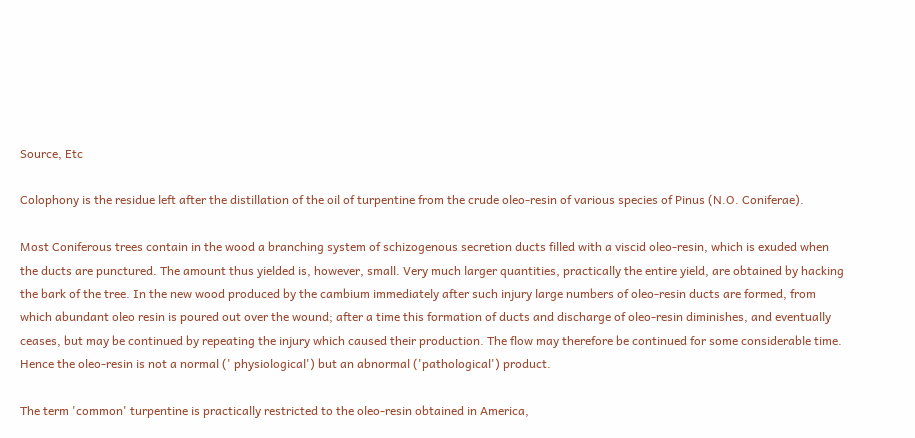Source, Etc

Colophony is the residue left after the distillation of the oil of turpentine from the crude oleo-resin of various species of Pinus (N.O. Coniferae).

Most Coniferous trees contain in the wood a branching system of schizogenous secretion ducts filled with a viscid oleo-resin, which is exuded when the ducts are punctured. The amount thus yielded is, however, small. Very much larger quantities, practically the entire yield, are obtained by hacking the bark of the tree. In the new wood produced by the cambium immediately after such injury large numbers of oleo-resin ducts are formed, from which abundant oleo resin is poured out over the wound; after a time this formation of ducts and discharge of oleo-resin diminishes, and eventually ceases, but may be continued by repeating the injury which caused their production. The flow may therefore be continued for some considerable time. Hence the oleo-resin is not a normal (' physiological') but an abnormal ('pathological') product.

The term 'common' turpentine is practically restricted to the oleo-resin obtained in America,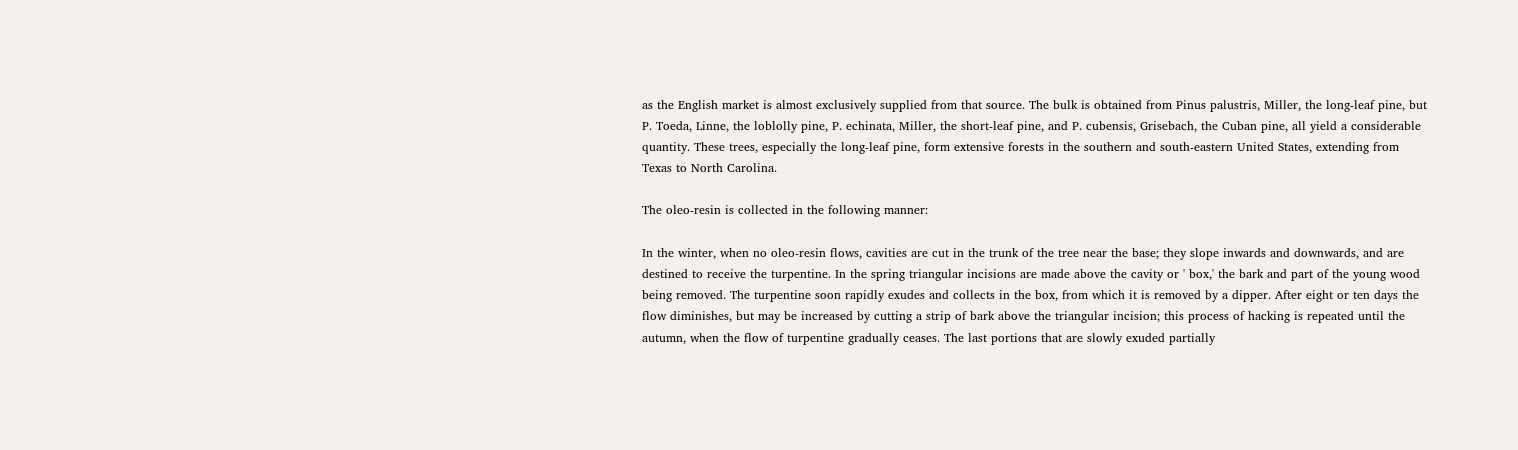as the English market is almost exclusively supplied from that source. The bulk is obtained from Pinus palustris, Miller, the long-leaf pine, but P. Toeda, Linne, the loblolly pine, P. echinata, Miller, the short-leaf pine, and P. cubensis, Grisebach, the Cuban pine, all yield a considerable quantity. These trees, especially the long-leaf pine, form extensive forests in the southern and south-eastern United States, extending from Texas to North Carolina.

The oleo-resin is collected in the following manner:

In the winter, when no oleo-resin flows, cavities are cut in the trunk of the tree near the base; they slope inwards and downwards, and are destined to receive the turpentine. In the spring triangular incisions are made above the cavity or ' box,' the bark and part of the young wood being removed. The turpentine soon rapidly exudes and collects in the box, from which it is removed by a dipper. After eight or ten days the flow diminishes, but may be increased by cutting a strip of bark above the triangular incision; this process of hacking is repeated until the autumn, when the flow of turpentine gradually ceases. The last portions that are slowly exuded partially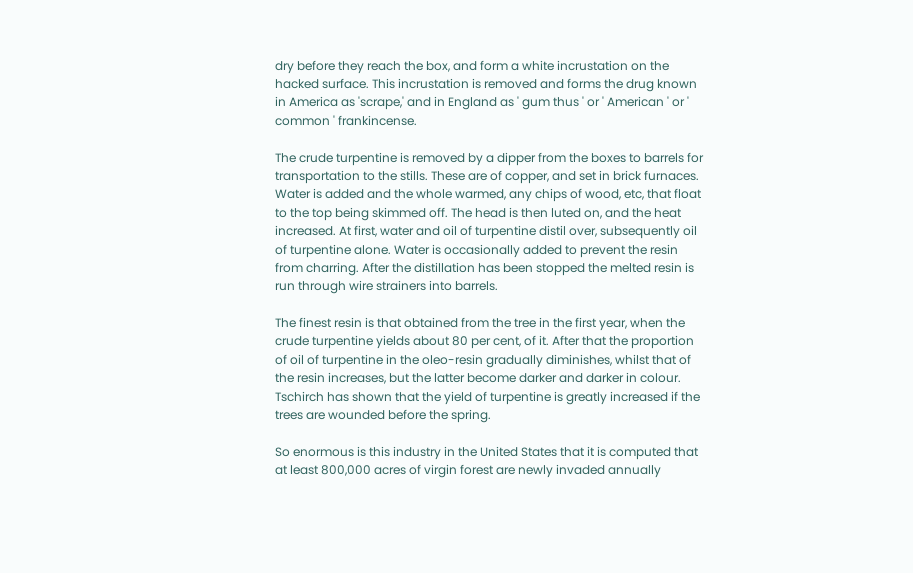dry before they reach the box, and form a white incrustation on the hacked surface. This incrustation is removed and forms the drug known in America as 'scrape,' and in England as ' gum thus ' or ' American ' or ' common ' frankincense.

The crude turpentine is removed by a dipper from the boxes to barrels for transportation to the stills. These are of copper, and set in brick furnaces. Water is added and the whole warmed, any chips of wood, etc, that float to the top being skimmed off. The head is then luted on, and the heat increased. At first, water and oil of turpentine distil over, subsequently oil of turpentine alone. Water is occasionally added to prevent the resin from charring. After the distillation has been stopped the melted resin is run through wire strainers into barrels.

The finest resin is that obtained from the tree in the first year, when the crude turpentine yields about 80 per cent, of it. After that the proportion of oil of turpentine in the oleo-resin gradually diminishes, whilst that of the resin increases, but the latter become darker and darker in colour. Tschirch has shown that the yield of turpentine is greatly increased if the trees are wounded before the spring.

So enormous is this industry in the United States that it is computed that at least 800,000 acres of virgin forest are newly invaded annually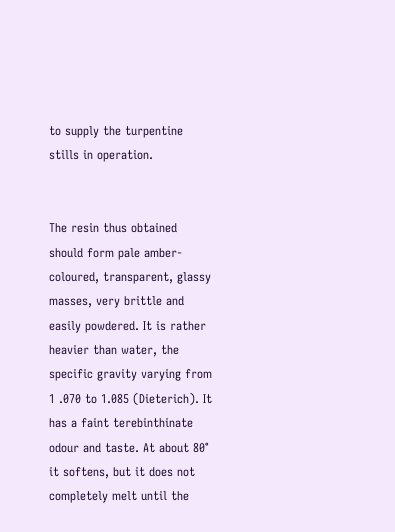to supply the turpentine stills in operation.


The resin thus obtained should form pale amber-coloured, transparent, glassy masses, very brittle and easily powdered. It is rather heavier than water, the specific gravity varying from 1 .070 to 1.085 (Dieterich). It has a faint terebinthinate odour and taste. At about 80° it softens, but it does not completely melt until the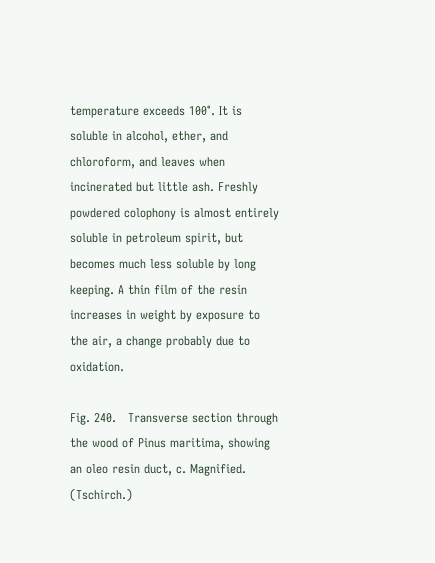temperature exceeds 100°. It is soluble in alcohol, ether, and chloroform, and leaves when incinerated but little ash. Freshly powdered colophony is almost entirely soluble in petroleum spirit, but becomes much less soluble by long keeping. A thin film of the resin increases in weight by exposure to the air, a change probably due to oxidation.

Fig. 240.   Transverse section through the wood of Pinus maritima, showing an oleo resin duct, c. Magnified. (Tschirch.)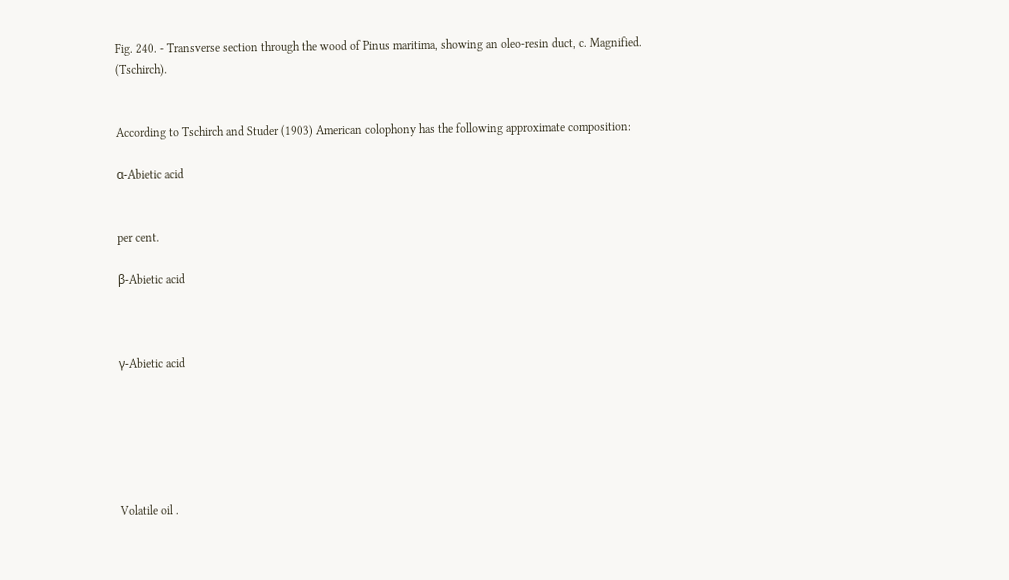Fig. 240. - Transverse section through the wood of Pinus maritima, showing an oleo-resin duct, c. Magnified. (Tschirch).


According to Tschirch and Studer (1903) American colophony has the following approximate composition:

α-Abietic acid


per cent.

β-Abietic acid



γ-Abietic acid






Volatile oil .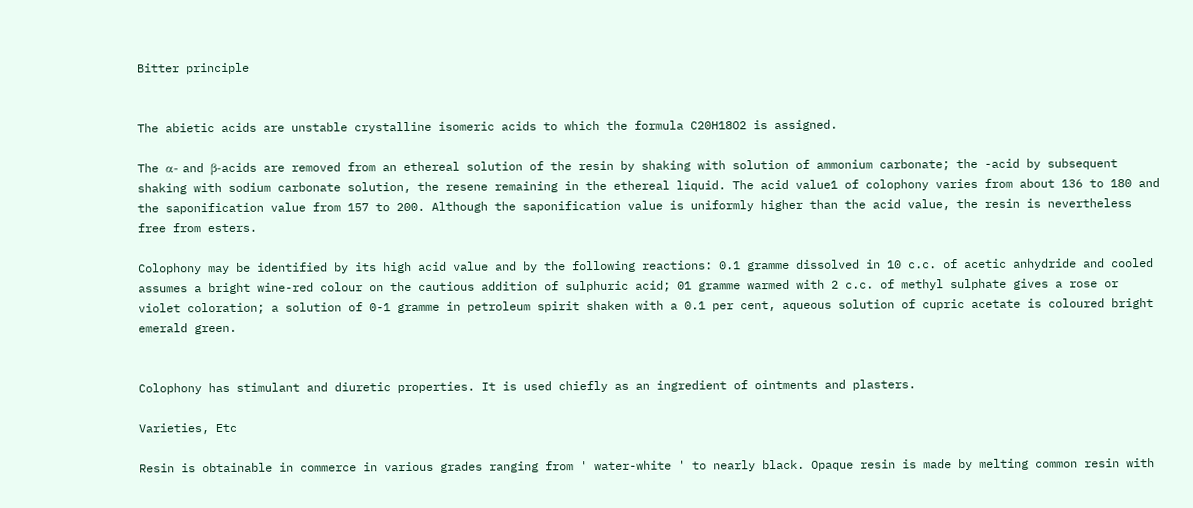Bitter principle


The abietic acids are unstable crystalline isomeric acids to which the formula C20H18O2 is assigned.

The α- and β-acids are removed from an ethereal solution of the resin by shaking with solution of ammonium carbonate; the -acid by subsequent shaking with sodium carbonate solution, the resene remaining in the ethereal liquid. The acid value1 of colophony varies from about 136 to 180 and the saponification value from 157 to 200. Although the saponification value is uniformly higher than the acid value, the resin is nevertheless free from esters.

Colophony may be identified by its high acid value and by the following reactions: 0.1 gramme dissolved in 10 c.c. of acetic anhydride and cooled assumes a bright wine-red colour on the cautious addition of sulphuric acid; 01 gramme warmed with 2 c.c. of methyl sulphate gives a rose or violet coloration; a solution of 0-1 gramme in petroleum spirit shaken with a 0.1 per cent, aqueous solution of cupric acetate is coloured bright emerald green.


Colophony has stimulant and diuretic properties. It is used chiefly as an ingredient of ointments and plasters.

Varieties, Etc

Resin is obtainable in commerce in various grades ranging from ' water-white ' to nearly black. Opaque resin is made by melting common resin with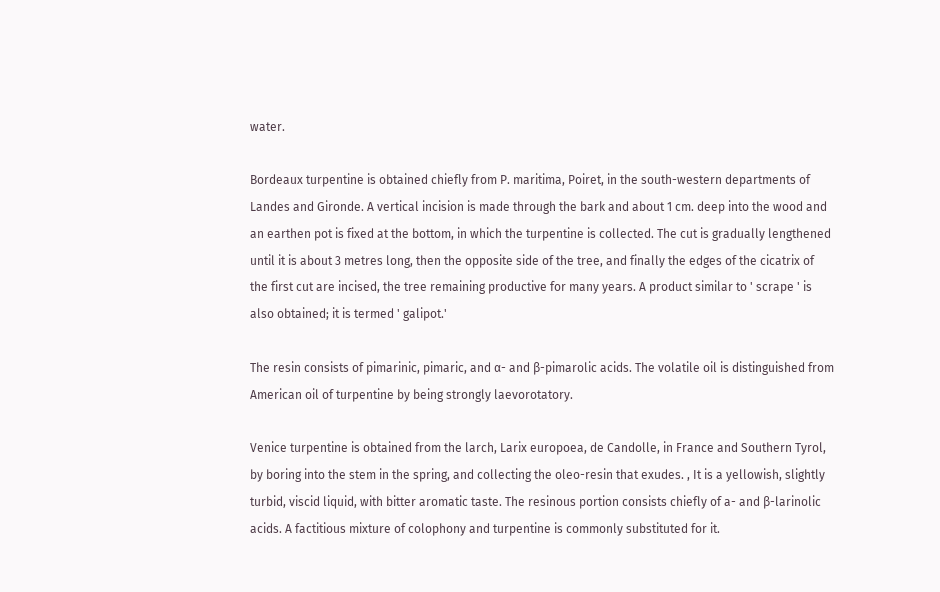water.

Bordeaux turpentine is obtained chiefly from P. maritima, Poiret, in the south-western departments of Landes and Gironde. A vertical incision is made through the bark and about 1 cm. deep into the wood and an earthen pot is fixed at the bottom, in which the turpentine is collected. The cut is gradually lengthened until it is about 3 metres long, then the opposite side of the tree, and finally the edges of the cicatrix of the first cut are incised, the tree remaining productive for many years. A product similar to ' scrape ' is also obtained; it is termed ' galipot.'

The resin consists of pimarinic, pimaric, and α- and β-pimarolic acids. The volatile oil is distinguished from American oil of turpentine by being strongly laevorotatory.

Venice turpentine is obtained from the larch, Larix europoea, de Candolle, in France and Southern Tyrol, by boring into the stem in the spring, and collecting the oleo-resin that exudes. , It is a yellowish, slightly turbid, viscid liquid, with bitter aromatic taste. The resinous portion consists chiefly of a- and β-larinolic acids. A factitious mixture of colophony and turpentine is commonly substituted for it.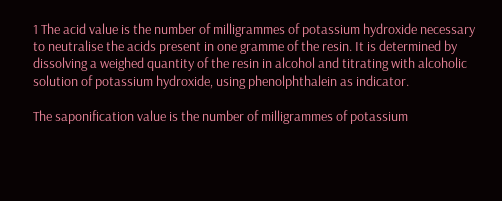1 The acid value is the number of milligrammes of potassium hydroxide necessary to neutralise the acids present in one gramme of the resin. It is determined by dissolving a weighed quantity of the resin in alcohol and titrating with alcoholic solution of potassium hydroxide, using phenolphthalein as indicator.

The saponification value is the number of milligrammes of potassium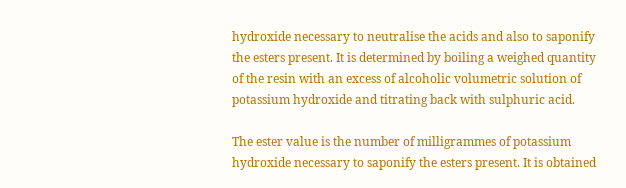hydroxide necessary to neutralise the acids and also to saponify the esters present. It is determined by boiling a weighed quantity of the resin with an excess of alcoholic volumetric solution of potassium hydroxide and titrating back with sulphuric acid.

The ester value is the number of milligrammes of potassium hydroxide necessary to saponify the esters present. It is obtained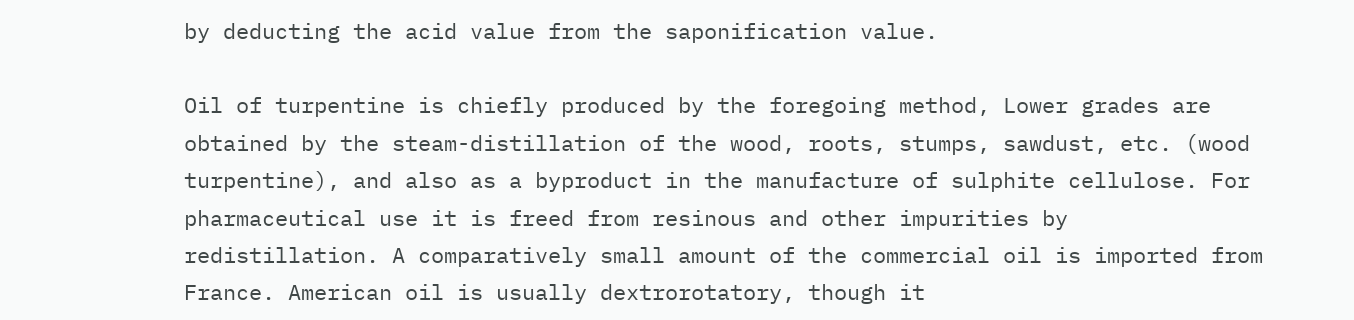by deducting the acid value from the saponification value.

Oil of turpentine is chiefly produced by the foregoing method, Lower grades are obtained by the steam-distillation of the wood, roots, stumps, sawdust, etc. (wood turpentine), and also as a byproduct in the manufacture of sulphite cellulose. For pharmaceutical use it is freed from resinous and other impurities by redistillation. A comparatively small amount of the commercial oil is imported from France. American oil is usually dextrorotatory, though it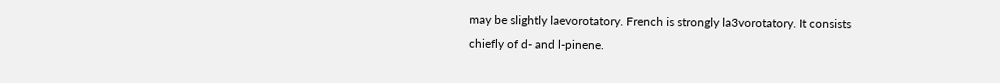may be slightly laevorotatory. French is strongly la3vorotatory. It consists chiefly of d- and l-pinene.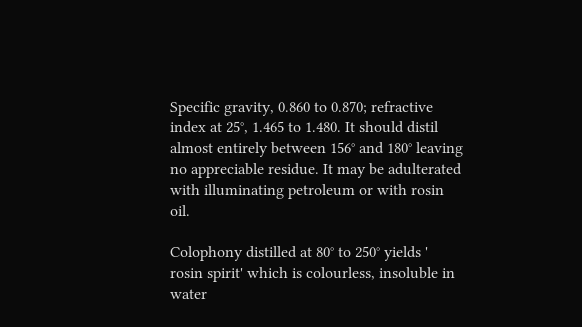Specific gravity, 0.860 to 0.870; refractive index at 25°, 1.465 to 1.480. It should distil almost entirely between 156° and 180° leaving no appreciable residue. It may be adulterated with illuminating petroleum or with rosin oil.

Colophony distilled at 80° to 250° yields ' rosin spirit' which is colourless, insoluble in water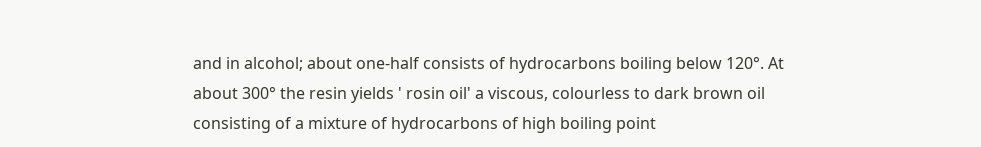and in alcohol; about one-half consists of hydrocarbons boiling below 120°. At about 300° the resin yields ' rosin oil' a viscous, colourless to dark brown oil consisting of a mixture of hydrocarbons of high boiling point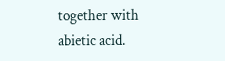together with abietic acid.